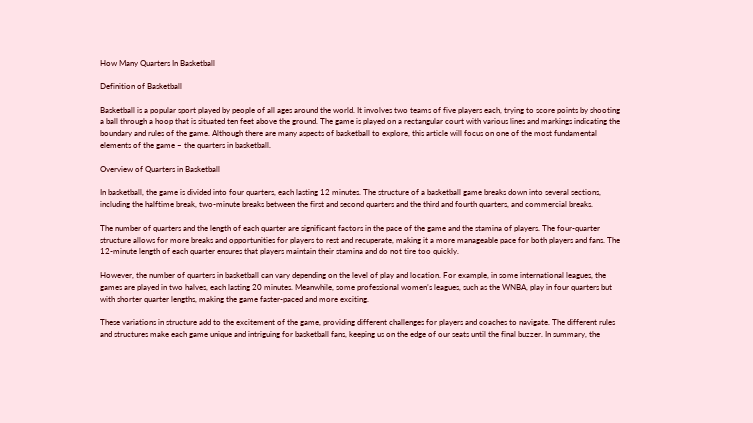How Many Quarters In Basketball

Definition of Basketball

Basketball is a popular sport played by people of all ages around the world. It involves two teams of five players each, trying to score points by shooting a ball through a hoop that is situated ten feet above the ground. The game is played on a rectangular court with various lines and markings indicating the boundary and rules of the game. Although there are many aspects of basketball to explore, this article will focus on one of the most fundamental elements of the game – the quarters in basketball.

Overview of Quarters in Basketball

In basketball, the game is divided into four quarters, each lasting 12 minutes. The structure of a basketball game breaks down into several sections, including the halftime break, two-minute breaks between the first and second quarters and the third and fourth quarters, and commercial breaks.

The number of quarters and the length of each quarter are significant factors in the pace of the game and the stamina of players. The four-quarter structure allows for more breaks and opportunities for players to rest and recuperate, making it a more manageable pace for both players and fans. The 12-minute length of each quarter ensures that players maintain their stamina and do not tire too quickly.

However, the number of quarters in basketball can vary depending on the level of play and location. For example, in some international leagues, the games are played in two halves, each lasting 20 minutes. Meanwhile, some professional women’s leagues, such as the WNBA, play in four quarters but with shorter quarter lengths, making the game faster-paced and more exciting.

These variations in structure add to the excitement of the game, providing different challenges for players and coaches to navigate. The different rules and structures make each game unique and intriguing for basketball fans, keeping us on the edge of our seats until the final buzzer. In summary, the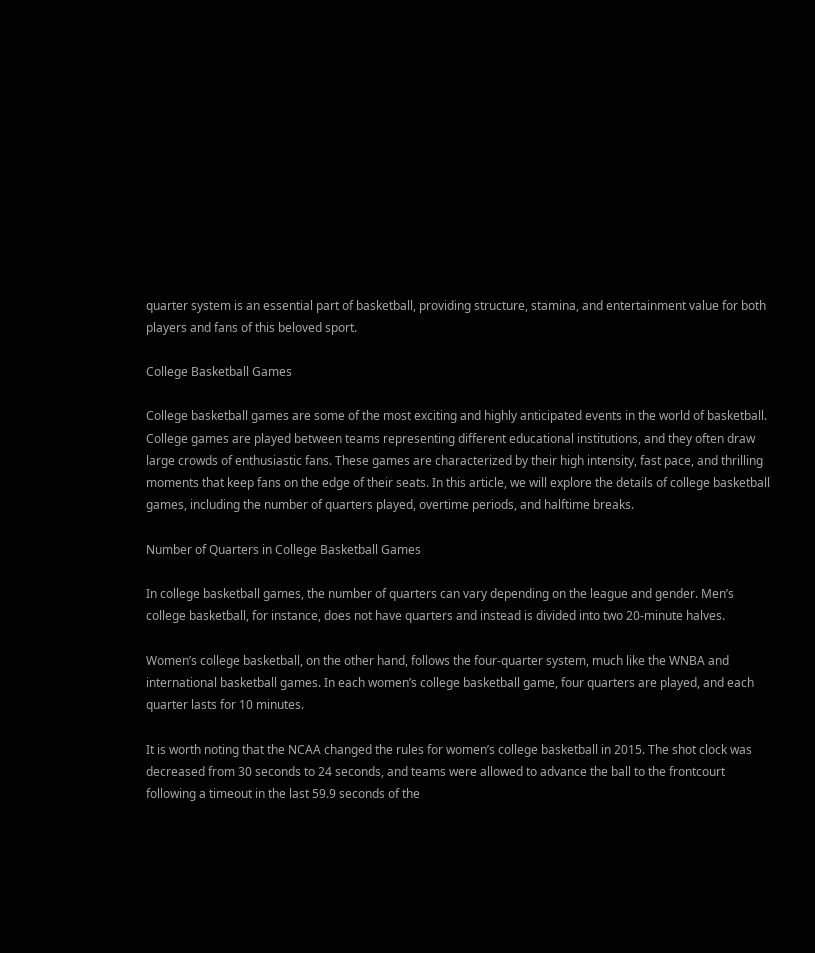quarter system is an essential part of basketball, providing structure, stamina, and entertainment value for both players and fans of this beloved sport.

College Basketball Games

College basketball games are some of the most exciting and highly anticipated events in the world of basketball. College games are played between teams representing different educational institutions, and they often draw large crowds of enthusiastic fans. These games are characterized by their high intensity, fast pace, and thrilling moments that keep fans on the edge of their seats. In this article, we will explore the details of college basketball games, including the number of quarters played, overtime periods, and halftime breaks.

Number of Quarters in College Basketball Games

In college basketball games, the number of quarters can vary depending on the league and gender. Men’s college basketball, for instance, does not have quarters and instead is divided into two 20-minute halves.

Women’s college basketball, on the other hand, follows the four-quarter system, much like the WNBA and international basketball games. In each women’s college basketball game, four quarters are played, and each quarter lasts for 10 minutes.

It is worth noting that the NCAA changed the rules for women’s college basketball in 2015. The shot clock was decreased from 30 seconds to 24 seconds, and teams were allowed to advance the ball to the frontcourt following a timeout in the last 59.9 seconds of the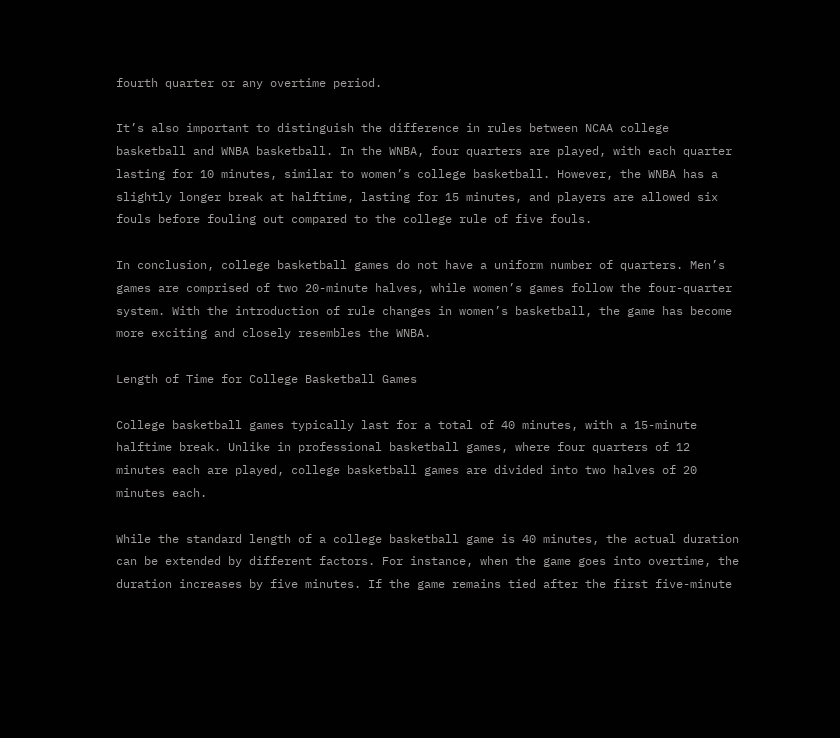fourth quarter or any overtime period.

It’s also important to distinguish the difference in rules between NCAA college basketball and WNBA basketball. In the WNBA, four quarters are played, with each quarter lasting for 10 minutes, similar to women’s college basketball. However, the WNBA has a slightly longer break at halftime, lasting for 15 minutes, and players are allowed six fouls before fouling out compared to the college rule of five fouls.

In conclusion, college basketball games do not have a uniform number of quarters. Men’s games are comprised of two 20-minute halves, while women’s games follow the four-quarter system. With the introduction of rule changes in women’s basketball, the game has become more exciting and closely resembles the WNBA.

Length of Time for College Basketball Games

College basketball games typically last for a total of 40 minutes, with a 15-minute halftime break. Unlike in professional basketball games, where four quarters of 12 minutes each are played, college basketball games are divided into two halves of 20 minutes each.

While the standard length of a college basketball game is 40 minutes, the actual duration can be extended by different factors. For instance, when the game goes into overtime, the duration increases by five minutes. If the game remains tied after the first five-minute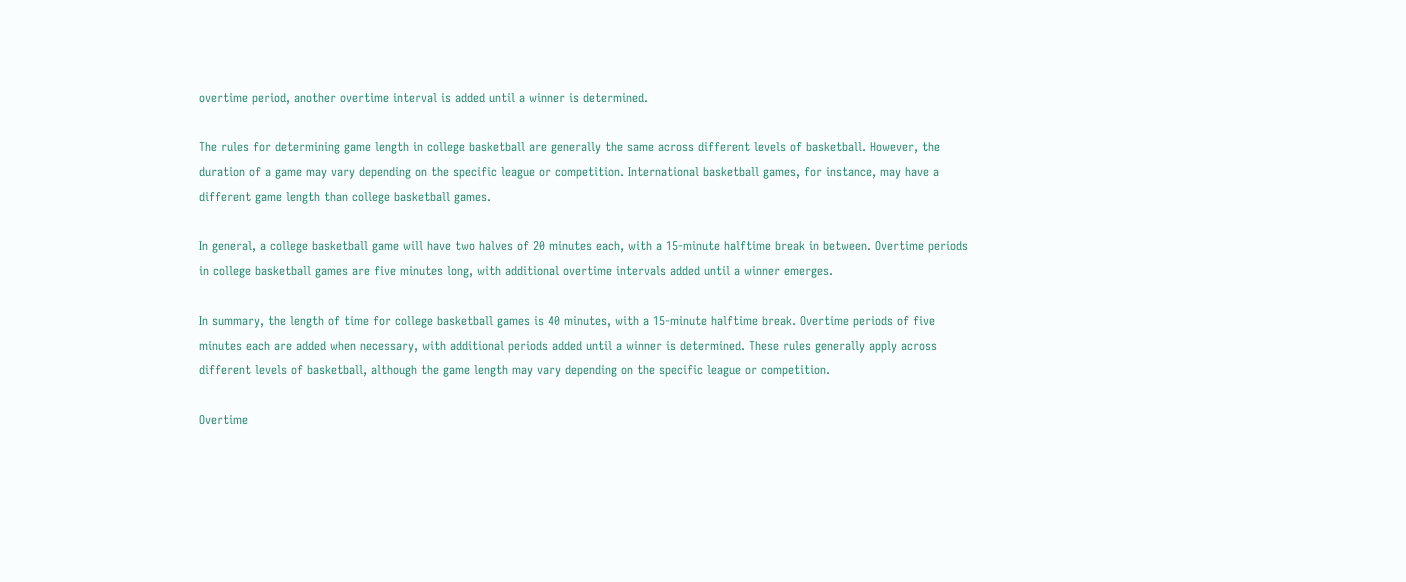overtime period, another overtime interval is added until a winner is determined.

The rules for determining game length in college basketball are generally the same across different levels of basketball. However, the duration of a game may vary depending on the specific league or competition. International basketball games, for instance, may have a different game length than college basketball games.

In general, a college basketball game will have two halves of 20 minutes each, with a 15-minute halftime break in between. Overtime periods in college basketball games are five minutes long, with additional overtime intervals added until a winner emerges.

In summary, the length of time for college basketball games is 40 minutes, with a 15-minute halftime break. Overtime periods of five minutes each are added when necessary, with additional periods added until a winner is determined. These rules generally apply across different levels of basketball, although the game length may vary depending on the specific league or competition.

Overtime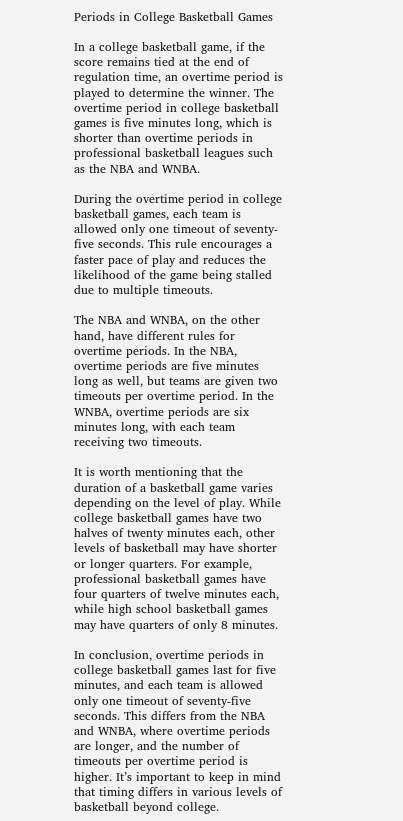Periods in College Basketball Games

In a college basketball game, if the score remains tied at the end of regulation time, an overtime period is played to determine the winner. The overtime period in college basketball games is five minutes long, which is shorter than overtime periods in professional basketball leagues such as the NBA and WNBA.

During the overtime period in college basketball games, each team is allowed only one timeout of seventy-five seconds. This rule encourages a faster pace of play and reduces the likelihood of the game being stalled due to multiple timeouts.

The NBA and WNBA, on the other hand, have different rules for overtime periods. In the NBA, overtime periods are five minutes long as well, but teams are given two timeouts per overtime period. In the WNBA, overtime periods are six minutes long, with each team receiving two timeouts.

It is worth mentioning that the duration of a basketball game varies depending on the level of play. While college basketball games have two halves of twenty minutes each, other levels of basketball may have shorter or longer quarters. For example, professional basketball games have four quarters of twelve minutes each, while high school basketball games may have quarters of only 8 minutes.

In conclusion, overtime periods in college basketball games last for five minutes, and each team is allowed only one timeout of seventy-five seconds. This differs from the NBA and WNBA, where overtime periods are longer, and the number of timeouts per overtime period is higher. It’s important to keep in mind that timing differs in various levels of basketball beyond college.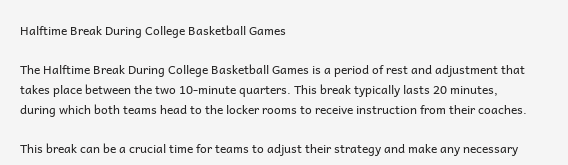Halftime Break During College Basketball Games

The Halftime Break During College Basketball Games is a period of rest and adjustment that takes place between the two 10-minute quarters. This break typically lasts 20 minutes, during which both teams head to the locker rooms to receive instruction from their coaches.

This break can be a crucial time for teams to adjust their strategy and make any necessary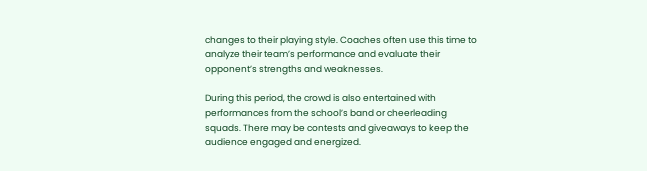changes to their playing style. Coaches often use this time to analyze their team’s performance and evaluate their opponent’s strengths and weaknesses.

During this period, the crowd is also entertained with performances from the school’s band or cheerleading squads. There may be contests and giveaways to keep the audience engaged and energized.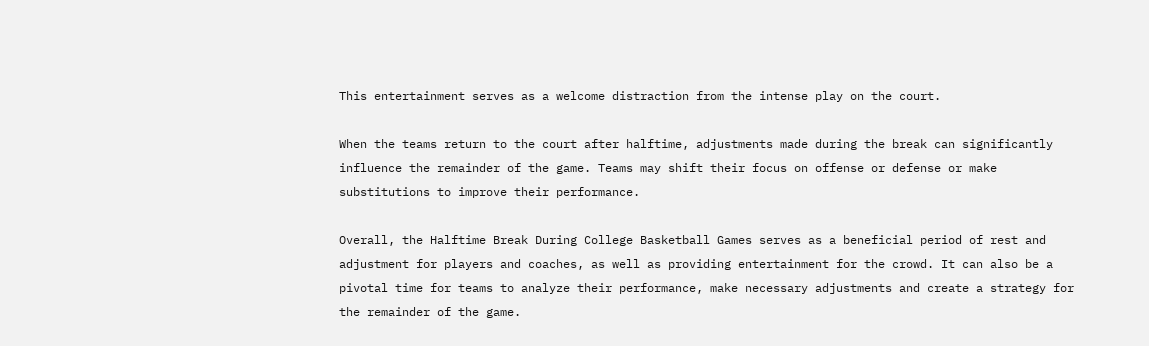This entertainment serves as a welcome distraction from the intense play on the court.

When the teams return to the court after halftime, adjustments made during the break can significantly influence the remainder of the game. Teams may shift their focus on offense or defense or make substitutions to improve their performance.

Overall, the Halftime Break During College Basketball Games serves as a beneficial period of rest and adjustment for players and coaches, as well as providing entertainment for the crowd. It can also be a pivotal time for teams to analyze their performance, make necessary adjustments and create a strategy for the remainder of the game.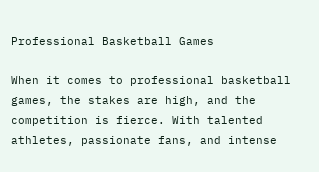Professional Basketball Games

When it comes to professional basketball games, the stakes are high, and the competition is fierce. With talented athletes, passionate fans, and intense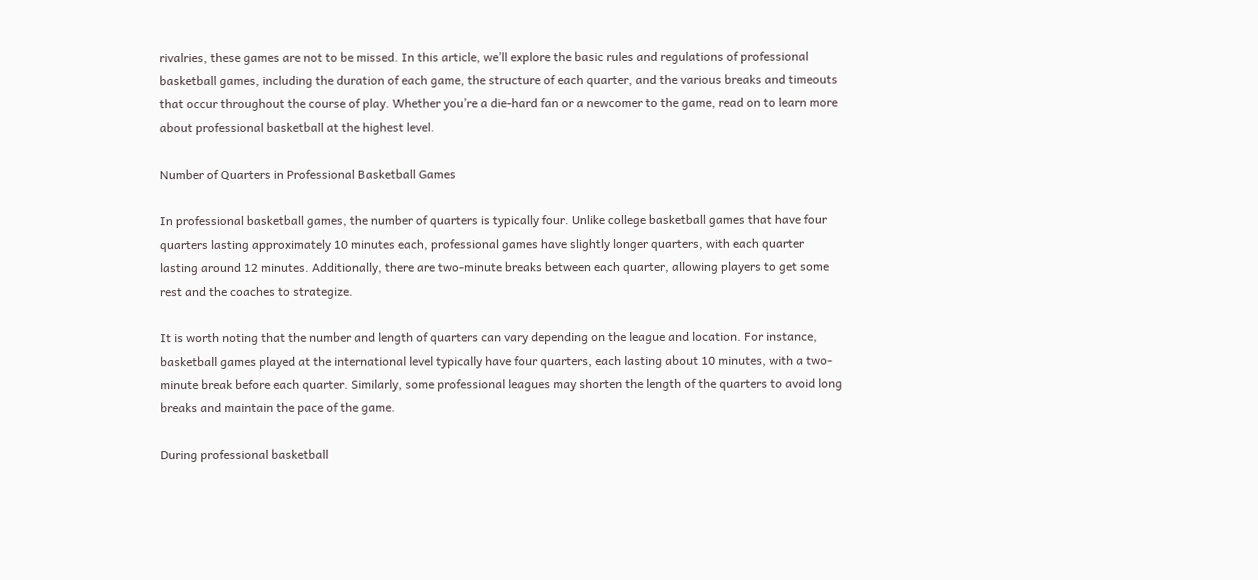rivalries, these games are not to be missed. In this article, we’ll explore the basic rules and regulations of professional basketball games, including the duration of each game, the structure of each quarter, and the various breaks and timeouts that occur throughout the course of play. Whether you’re a die-hard fan or a newcomer to the game, read on to learn more about professional basketball at the highest level.

Number of Quarters in Professional Basketball Games

In professional basketball games, the number of quarters is typically four. Unlike college basketball games that have four quarters lasting approximately 10 minutes each, professional games have slightly longer quarters, with each quarter lasting around 12 minutes. Additionally, there are two-minute breaks between each quarter, allowing players to get some rest and the coaches to strategize.

It is worth noting that the number and length of quarters can vary depending on the league and location. For instance, basketball games played at the international level typically have four quarters, each lasting about 10 minutes, with a two-minute break before each quarter. Similarly, some professional leagues may shorten the length of the quarters to avoid long breaks and maintain the pace of the game.

During professional basketball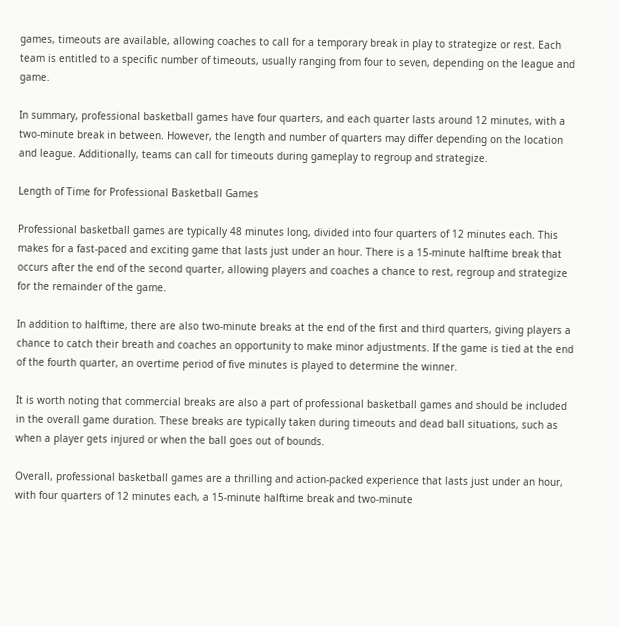games, timeouts are available, allowing coaches to call for a temporary break in play to strategize or rest. Each team is entitled to a specific number of timeouts, usually ranging from four to seven, depending on the league and game.

In summary, professional basketball games have four quarters, and each quarter lasts around 12 minutes, with a two-minute break in between. However, the length and number of quarters may differ depending on the location and league. Additionally, teams can call for timeouts during gameplay to regroup and strategize.

Length of Time for Professional Basketball Games

Professional basketball games are typically 48 minutes long, divided into four quarters of 12 minutes each. This makes for a fast-paced and exciting game that lasts just under an hour. There is a 15-minute halftime break that occurs after the end of the second quarter, allowing players and coaches a chance to rest, regroup and strategize for the remainder of the game.

In addition to halftime, there are also two-minute breaks at the end of the first and third quarters, giving players a chance to catch their breath and coaches an opportunity to make minor adjustments. If the game is tied at the end of the fourth quarter, an overtime period of five minutes is played to determine the winner.

It is worth noting that commercial breaks are also a part of professional basketball games and should be included in the overall game duration. These breaks are typically taken during timeouts and dead ball situations, such as when a player gets injured or when the ball goes out of bounds.

Overall, professional basketball games are a thrilling and action-packed experience that lasts just under an hour, with four quarters of 12 minutes each, a 15-minute halftime break and two-minute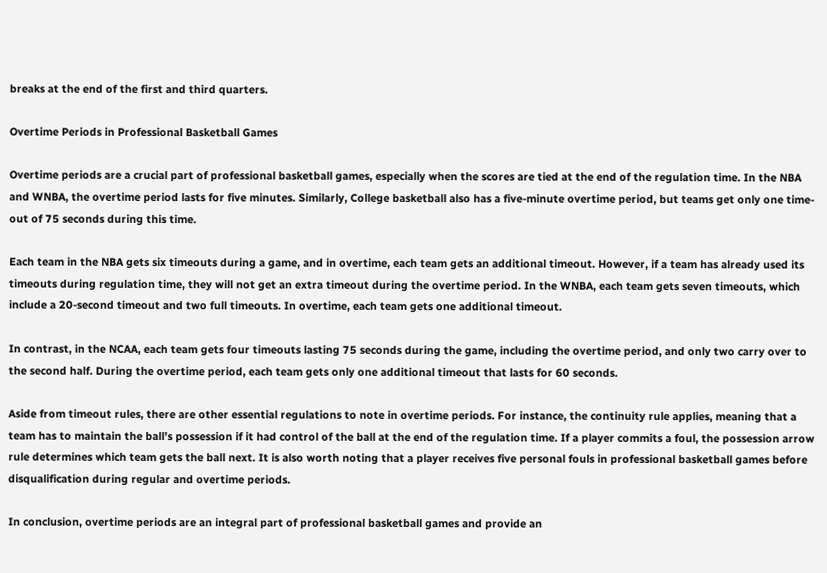breaks at the end of the first and third quarters.

Overtime Periods in Professional Basketball Games

Overtime periods are a crucial part of professional basketball games, especially when the scores are tied at the end of the regulation time. In the NBA and WNBA, the overtime period lasts for five minutes. Similarly, College basketball also has a five-minute overtime period, but teams get only one time-out of 75 seconds during this time.

Each team in the NBA gets six timeouts during a game, and in overtime, each team gets an additional timeout. However, if a team has already used its timeouts during regulation time, they will not get an extra timeout during the overtime period. In the WNBA, each team gets seven timeouts, which include a 20-second timeout and two full timeouts. In overtime, each team gets one additional timeout.

In contrast, in the NCAA, each team gets four timeouts lasting 75 seconds during the game, including the overtime period, and only two carry over to the second half. During the overtime period, each team gets only one additional timeout that lasts for 60 seconds.

Aside from timeout rules, there are other essential regulations to note in overtime periods. For instance, the continuity rule applies, meaning that a team has to maintain the ball’s possession if it had control of the ball at the end of the regulation time. If a player commits a foul, the possession arrow rule determines which team gets the ball next. It is also worth noting that a player receives five personal fouls in professional basketball games before disqualification during regular and overtime periods.

In conclusion, overtime periods are an integral part of professional basketball games and provide an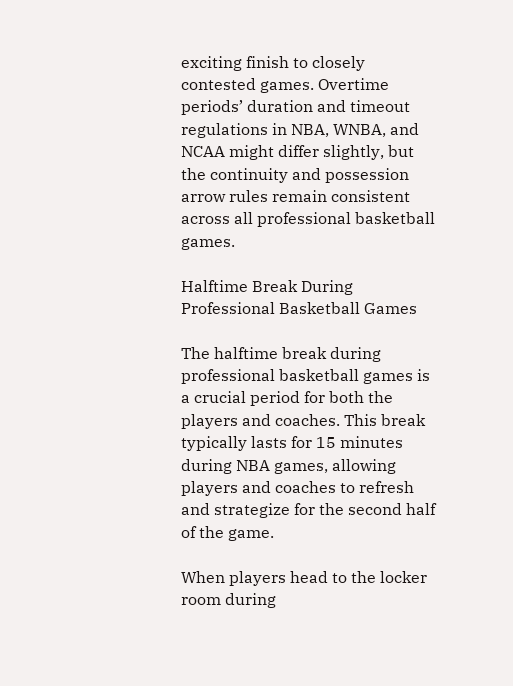exciting finish to closely contested games. Overtime periods’ duration and timeout regulations in NBA, WNBA, and NCAA might differ slightly, but the continuity and possession arrow rules remain consistent across all professional basketball games.

Halftime Break During Professional Basketball Games

The halftime break during professional basketball games is a crucial period for both the players and coaches. This break typically lasts for 15 minutes during NBA games, allowing players and coaches to refresh and strategize for the second half of the game.

When players head to the locker room during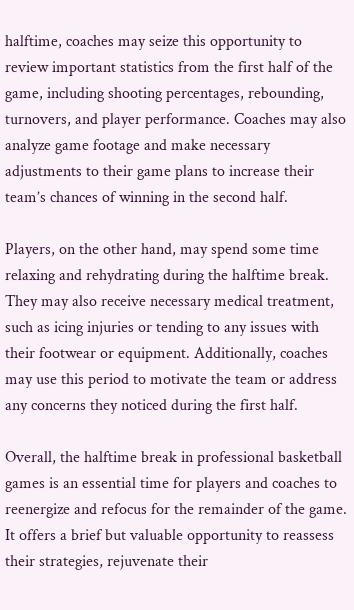halftime, coaches may seize this opportunity to review important statistics from the first half of the game, including shooting percentages, rebounding, turnovers, and player performance. Coaches may also analyze game footage and make necessary adjustments to their game plans to increase their team’s chances of winning in the second half.

Players, on the other hand, may spend some time relaxing and rehydrating during the halftime break. They may also receive necessary medical treatment, such as icing injuries or tending to any issues with their footwear or equipment. Additionally, coaches may use this period to motivate the team or address any concerns they noticed during the first half.

Overall, the halftime break in professional basketball games is an essential time for players and coaches to reenergize and refocus for the remainder of the game. It offers a brief but valuable opportunity to reassess their strategies, rejuvenate their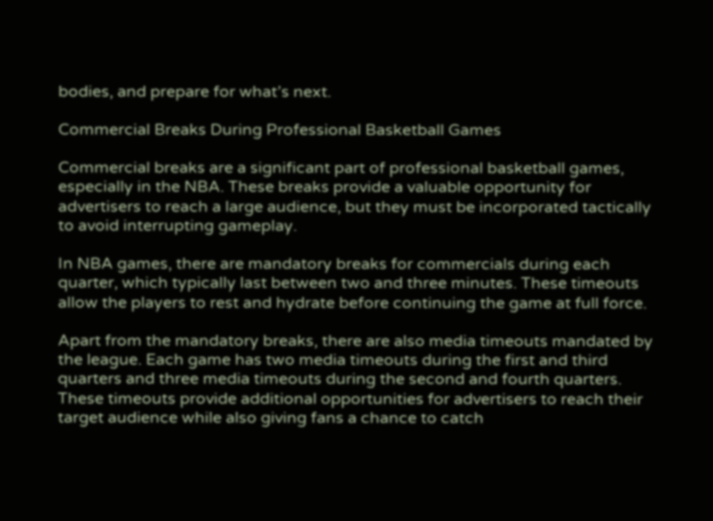bodies, and prepare for what’s next.

Commercial Breaks During Professional Basketball Games

Commercial breaks are a significant part of professional basketball games, especially in the NBA. These breaks provide a valuable opportunity for advertisers to reach a large audience, but they must be incorporated tactically to avoid interrupting gameplay.

In NBA games, there are mandatory breaks for commercials during each quarter, which typically last between two and three minutes. These timeouts allow the players to rest and hydrate before continuing the game at full force.

Apart from the mandatory breaks, there are also media timeouts mandated by the league. Each game has two media timeouts during the first and third quarters and three media timeouts during the second and fourth quarters. These timeouts provide additional opportunities for advertisers to reach their target audience while also giving fans a chance to catch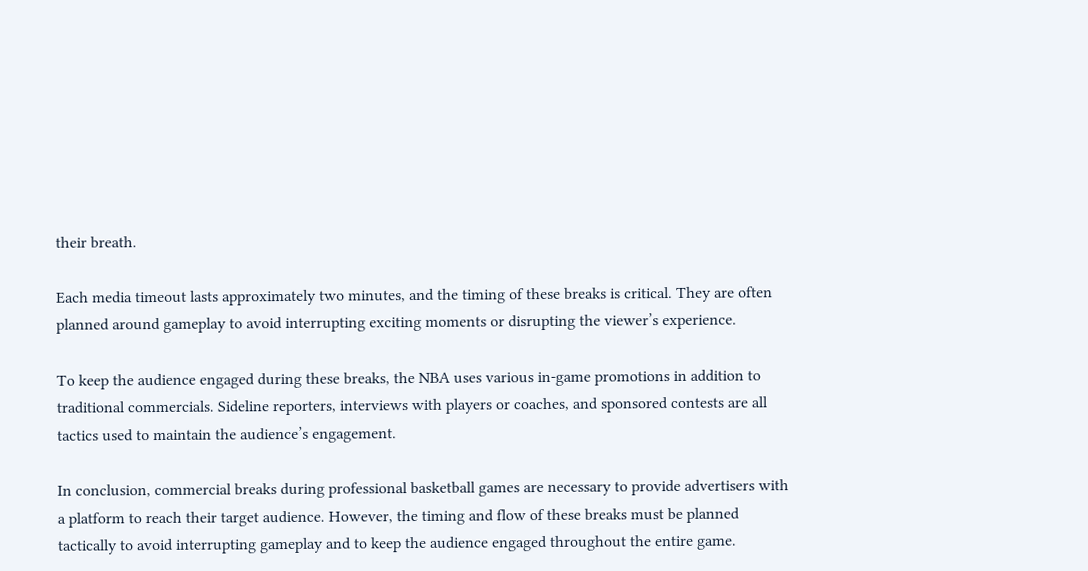their breath.

Each media timeout lasts approximately two minutes, and the timing of these breaks is critical. They are often planned around gameplay to avoid interrupting exciting moments or disrupting the viewer’s experience.

To keep the audience engaged during these breaks, the NBA uses various in-game promotions in addition to traditional commercials. Sideline reporters, interviews with players or coaches, and sponsored contests are all tactics used to maintain the audience’s engagement.

In conclusion, commercial breaks during professional basketball games are necessary to provide advertisers with a platform to reach their target audience. However, the timing and flow of these breaks must be planned tactically to avoid interrupting gameplay and to keep the audience engaged throughout the entire game.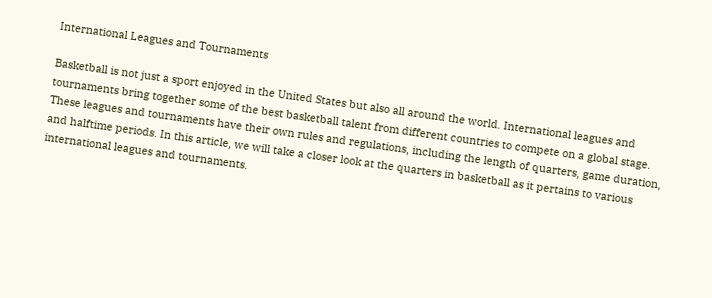International Leagues and Tournaments

Basketball is not just a sport enjoyed in the United States but also all around the world. International leagues and tournaments bring together some of the best basketball talent from different countries to compete on a global stage. These leagues and tournaments have their own rules and regulations, including the length of quarters, game duration, and halftime periods. In this article, we will take a closer look at the quarters in basketball as it pertains to various international leagues and tournaments.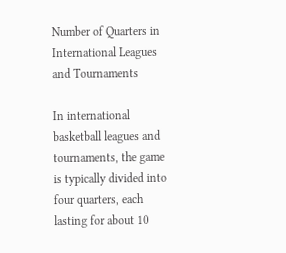Number of Quarters in International Leagues and Tournaments

In international basketball leagues and tournaments, the game is typically divided into four quarters, each lasting for about 10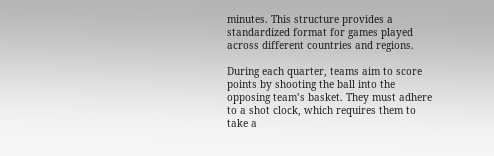minutes. This structure provides a standardized format for games played across different countries and regions.

During each quarter, teams aim to score points by shooting the ball into the opposing team’s basket. They must adhere to a shot clock, which requires them to take a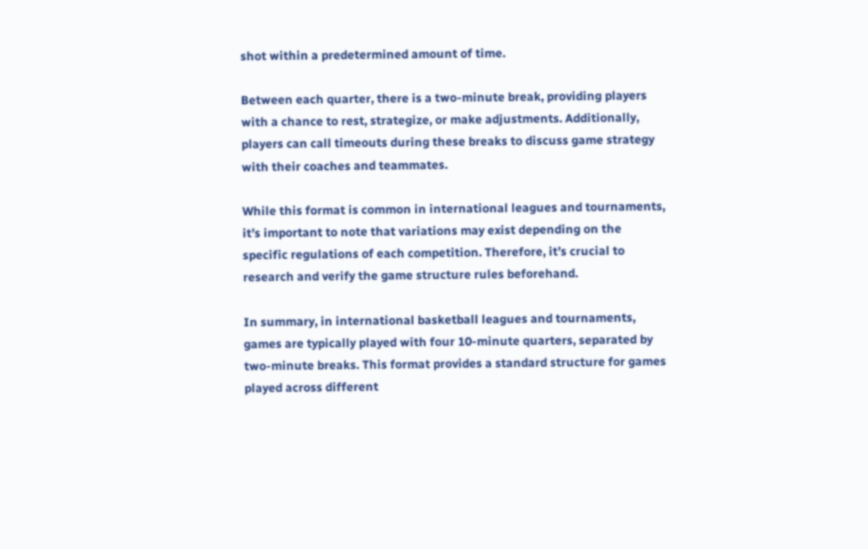shot within a predetermined amount of time.

Between each quarter, there is a two-minute break, providing players with a chance to rest, strategize, or make adjustments. Additionally, players can call timeouts during these breaks to discuss game strategy with their coaches and teammates.

While this format is common in international leagues and tournaments, it’s important to note that variations may exist depending on the specific regulations of each competition. Therefore, it’s crucial to research and verify the game structure rules beforehand.

In summary, in international basketball leagues and tournaments, games are typically played with four 10-minute quarters, separated by two-minute breaks. This format provides a standard structure for games played across different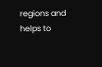regions and helps to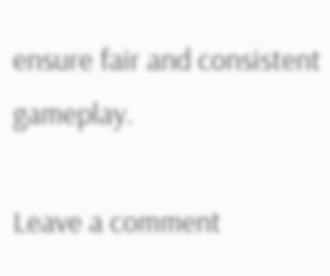ensure fair and consistent gameplay.

Leave a comment